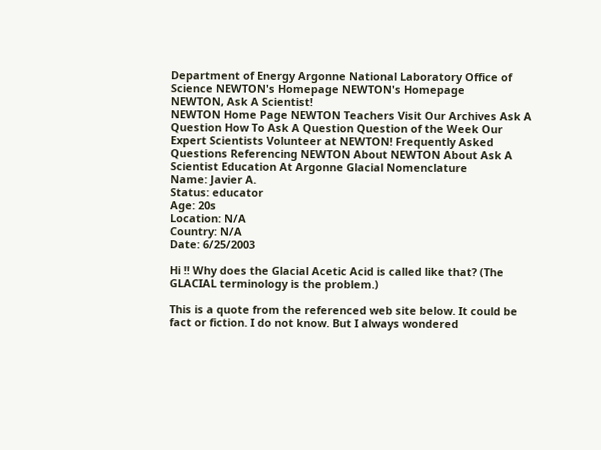Department of Energy Argonne National Laboratory Office of Science NEWTON's Homepage NEWTON's Homepage
NEWTON, Ask A Scientist!
NEWTON Home Page NEWTON Teachers Visit Our Archives Ask A Question How To Ask A Question Question of the Week Our Expert Scientists Volunteer at NEWTON! Frequently Asked Questions Referencing NEWTON About NEWTON About Ask A Scientist Education At Argonne Glacial Nomenclature
Name: Javier A.
Status: educator
Age: 20s
Location: N/A
Country: N/A
Date: 6/25/2003

Hi !! Why does the Glacial Acetic Acid is called like that? (The GLACIAL terminology is the problem.)

This is a quote from the referenced web site below. It could be fact or fiction. I do not know. But I always wondered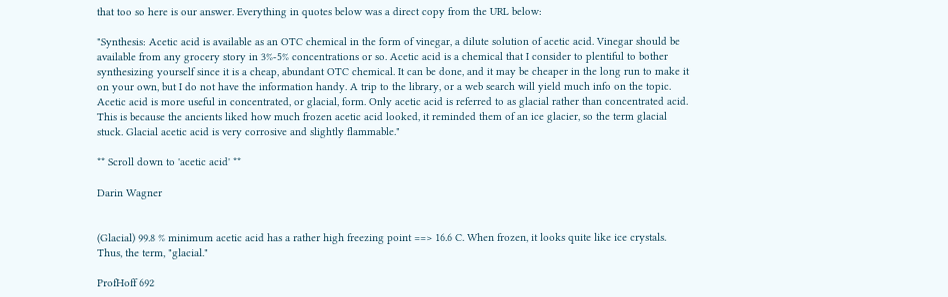that too so here is our answer. Everything in quotes below was a direct copy from the URL below:

"Synthesis: Acetic acid is available as an OTC chemical in the form of vinegar, a dilute solution of acetic acid. Vinegar should be available from any grocery story in 3%-5% concentrations or so. Acetic acid is a chemical that I consider to plentiful to bother synthesizing yourself since it is a cheap, abundant OTC chemical. It can be done, and it may be cheaper in the long run to make it on your own, but I do not have the information handy. A trip to the library, or a web search will yield much info on the topic. Acetic acid is more useful in concentrated, or glacial, form. Only acetic acid is referred to as glacial rather than concentrated acid. This is because the ancients liked how much frozen acetic acid looked, it reminded them of an ice glacier, so the term glacial stuck. Glacial acetic acid is very corrosive and slightly flammable."

** Scroll down to 'acetic acid' **

Darin Wagner


(Glacial) 99.8 % minimum acetic acid has a rather high freezing point ==> 16.6 C. When frozen, it looks quite like ice crystals. Thus, the term, "glacial."

ProfHoff 692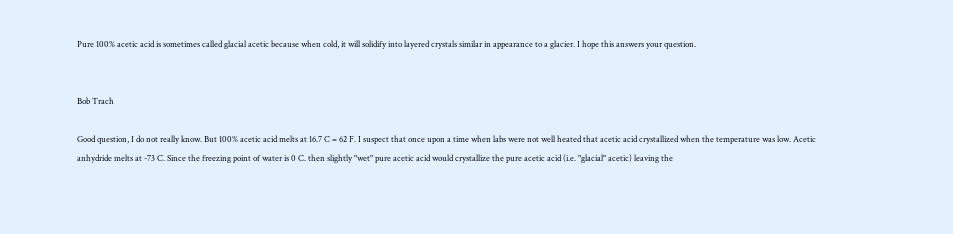Pure 100% acetic acid is sometimes called glacial acetic because when cold, it will solidify into layered crystals similar in appearance to a glacier. I hope this answers your question.


Bob Trach

Good question, I do not really know. But 100% acetic acid melts at 16.7 C = 62 F. I suspect that once upon a time when labs were not well heated that acetic acid crystallized when the temperature was low. Acetic anhydride melts at -73 C. Since the freezing point of water is 0 C. then slightly "wet" pure acetic acid would crystallize the pure acetic acid (i.e. "glacial" acetic) leaving the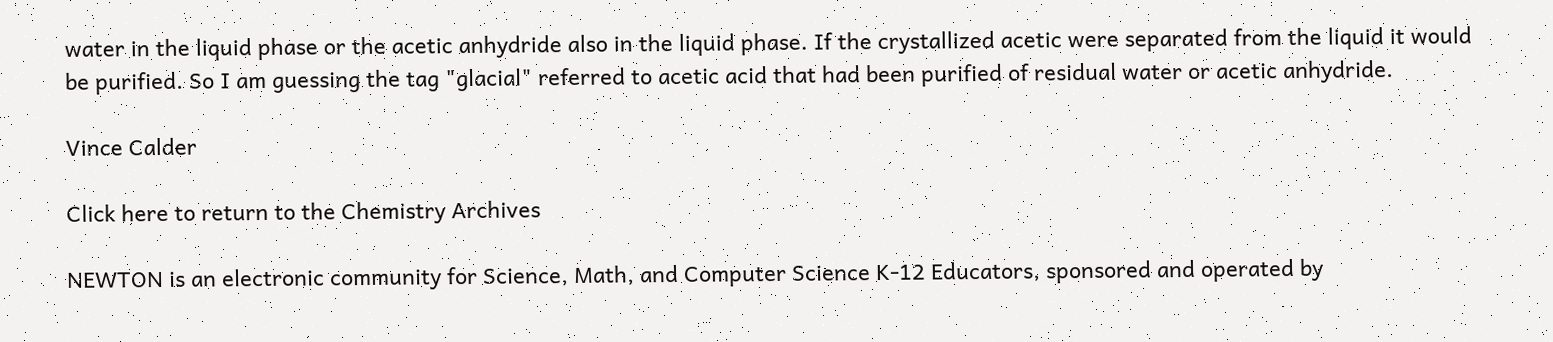water in the liquid phase or the acetic anhydride also in the liquid phase. If the crystallized acetic were separated from the liquid it would be purified. So I am guessing the tag "glacial" referred to acetic acid that had been purified of residual water or acetic anhydride.

Vince Calder

Click here to return to the Chemistry Archives

NEWTON is an electronic community for Science, Math, and Computer Science K-12 Educators, sponsored and operated by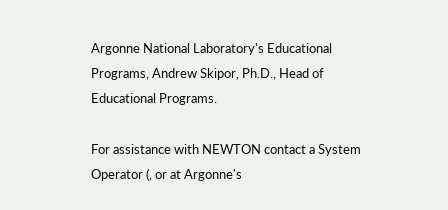Argonne National Laboratory's Educational Programs, Andrew Skipor, Ph.D., Head of Educational Programs.

For assistance with NEWTON contact a System Operator (, or at Argonne's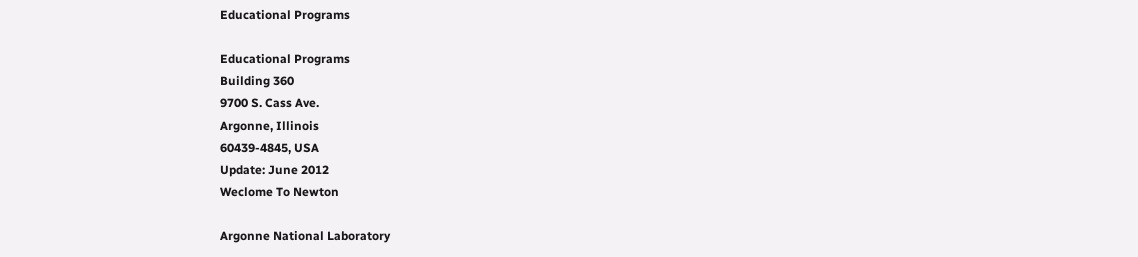Educational Programs

Educational Programs
Building 360
9700 S. Cass Ave.
Argonne, Illinois
60439-4845, USA
Update: June 2012
Weclome To Newton

Argonne National Laboratory